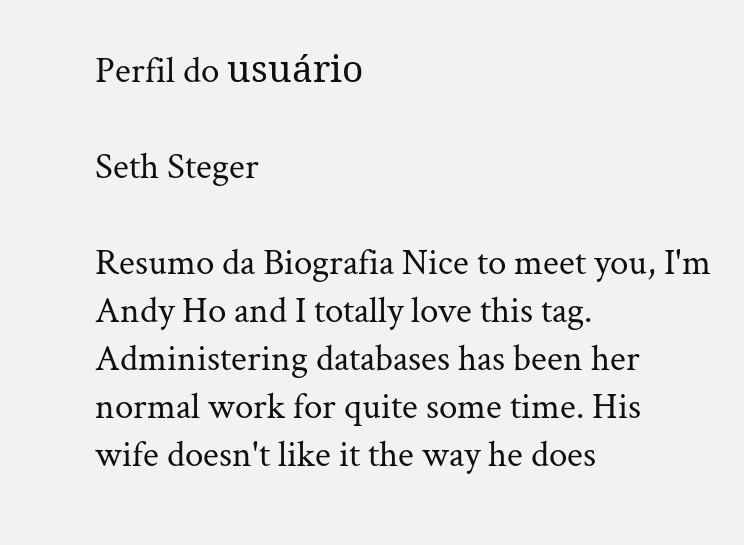Perfil do usuário

Seth Steger

Resumo da Biografia Nice to meet you, I'm Andy Ho and I totally love this tag. Administering databases has been her normal work for quite some time. His wife doesn't like it the way he does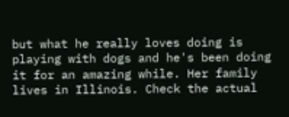but what he really loves doing is playing with dogs and he's been doing it for an amazing while. Her family lives in Illinois. Check the actual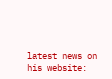latest news on his website: